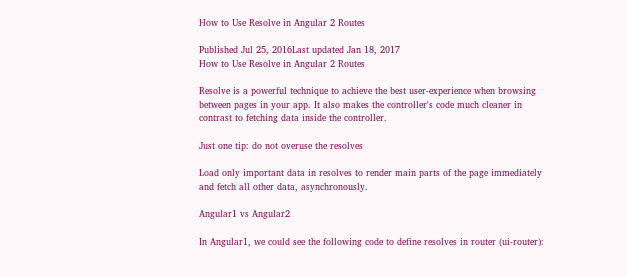How to Use Resolve in Angular 2 Routes

Published Jul 25, 2016Last updated Jan 18, 2017
How to Use Resolve in Angular 2 Routes

Resolve is a powerful technique to achieve the best user-experience when browsing between pages in your app. It also makes the controller's code much cleaner in contrast to fetching data inside the controller.

Just one tip: do not overuse the resolves

Load only important data in resolves to render main parts of the page immediately and fetch all other data, asynchronously.

Angular1 vs Angular2

In Angular1, we could see the following code to define resolves in router (ui-router):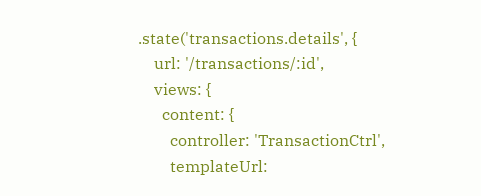.state('transactions.details', {
    url: '/transactions/:id',
    views: {
      content: {
        controller: 'TransactionCtrl',
        templateUrl: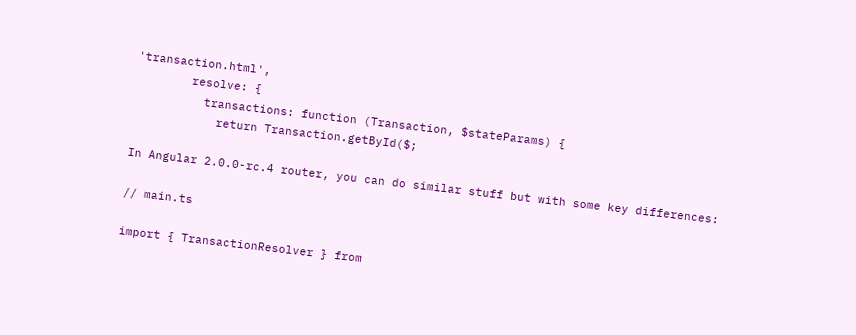'transaction.html',
        resolve: {
          transactions: function (Transaction, $stateParams) {
            return Transaction.getById($;

In Angular 2.0.0-rc.4 router, you can do similar stuff but with some key differences:

// main.ts

import { TransactionResolver } from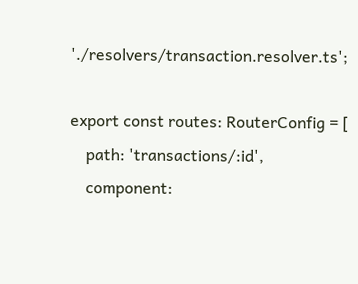'./resolvers/transaction.resolver.ts';

export const routes: RouterConfig = [
    path: 'transactions/:id',
    component: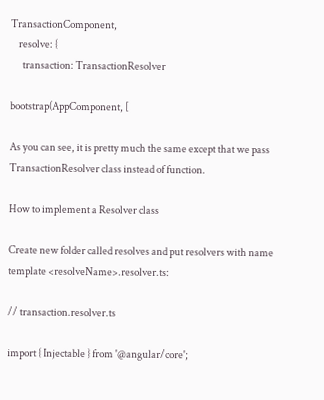TransactionComponent,
    resolve: {
      transaction: TransactionResolver

bootstrap(AppComponent, [

As you can see, it is pretty much the same except that we pass TransactionResolver class instead of function.

How to implement a Resolver class

Create new folder called resolves and put resolvers with name template <resolveName>.resolver.ts:

// transaction.resolver.ts

import { Injectable } from '@angular/core';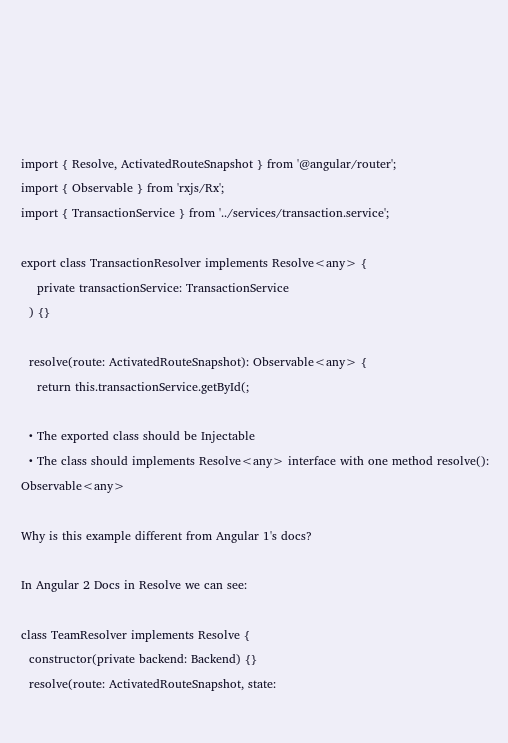import { Resolve, ActivatedRouteSnapshot } from '@angular/router';
import { Observable } from 'rxjs/Rx';
import { TransactionService } from '../services/transaction.service';

export class TransactionResolver implements Resolve<any> {
    private transactionService: TransactionService
  ) {}

  resolve(route: ActivatedRouteSnapshot): Observable<any> {
    return this.transactionService.getById(;

  • The exported class should be Injectable
  • The class should implements Resolve<any> interface with one method resolve(): Observable<any>

Why is this example different from Angular 1's docs?

In Angular 2 Docs in Resolve we can see:

class TeamResolver implements Resolve {
  constructor(private backend: Backend) {}
  resolve(route: ActivatedRouteSnapshot, state: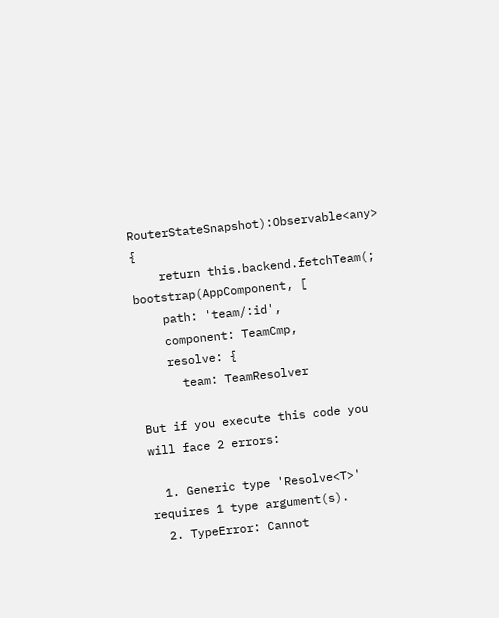RouterStateSnapshot):Observable<any> {
    return this.backend.fetchTeam(;
bootstrap(AppComponent, [
    path: 'team/:id',
    component: TeamCmp,
    resolve: {
      team: TeamResolver

But if you execute this code you will face 2 errors:

  1. Generic type 'Resolve<T>' requires 1 type argument(s).
  2. TypeError: Cannot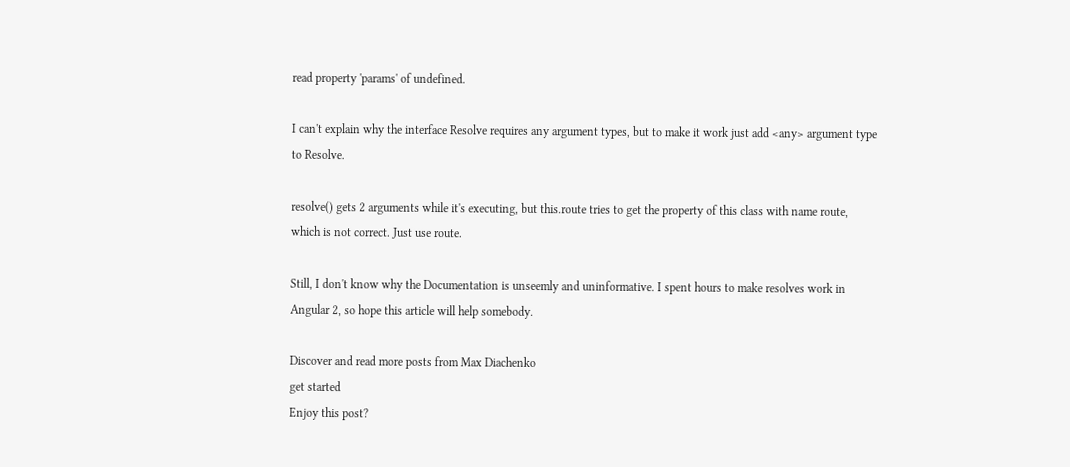read property 'params' of undefined.

I can't explain why the interface Resolve requires any argument types, but to make it work just add <any> argument type to Resolve.

resolve() gets 2 arguments while it's executing, but this.route tries to get the property of this class with name route, which is not correct. Just use route.

Still, I don't know why the Documentation is unseemly and uninformative. I spent hours to make resolves work in Angular 2, so hope this article will help somebody.

Discover and read more posts from Max Diachenko
get started
Enjoy this post?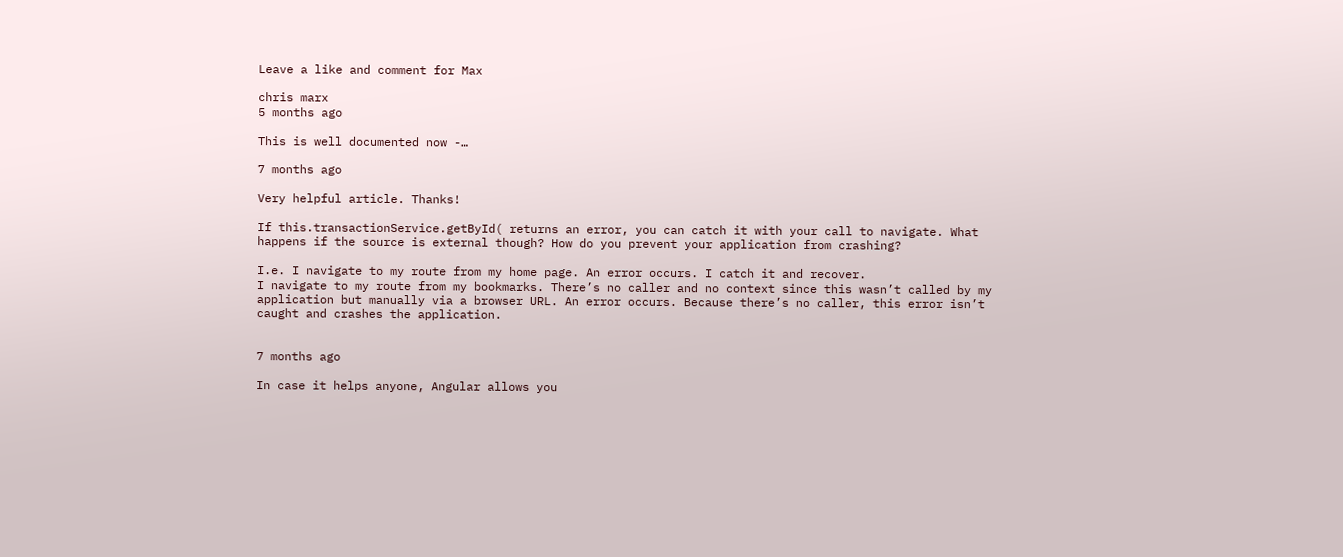Leave a like and comment for Max

chris marx
5 months ago

This is well documented now -…

7 months ago

Very helpful article. Thanks!

If this.transactionService.getById( returns an error, you can catch it with your call to navigate. What happens if the source is external though? How do you prevent your application from crashing?

I.e. I navigate to my route from my home page. An error occurs. I catch it and recover.
I navigate to my route from my bookmarks. There’s no caller and no context since this wasn’t called by my application but manually via a browser URL. An error occurs. Because there’s no caller, this error isn’t caught and crashes the application.


7 months ago

In case it helps anyone, Angular allows you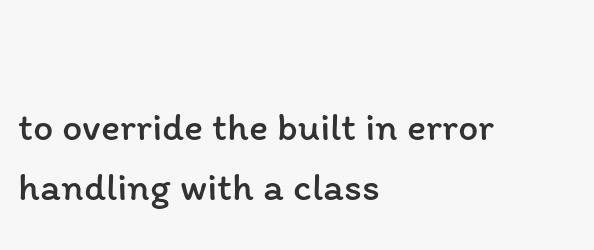to override the built in error handling with a class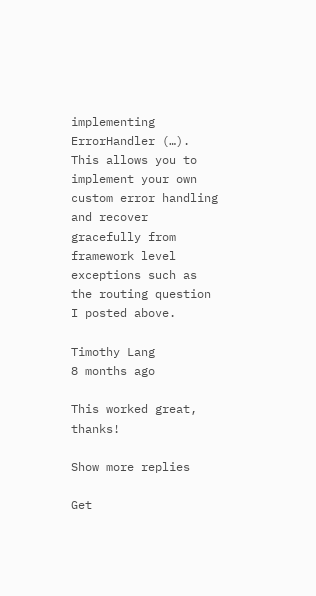implementing ErrorHandler (…). This allows you to implement your own custom error handling and recover gracefully from framework level exceptions such as the routing question I posted above.

Timothy Lang
8 months ago

This worked great, thanks!

Show more replies

Get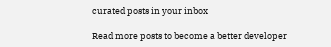curated posts in your inbox

Read more posts to become a better developer